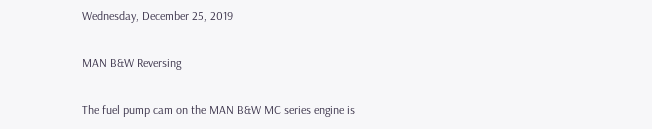Wednesday, December 25, 2019

MAN B&W Reversing

The fuel pump cam on the MAN B&W MC series engine is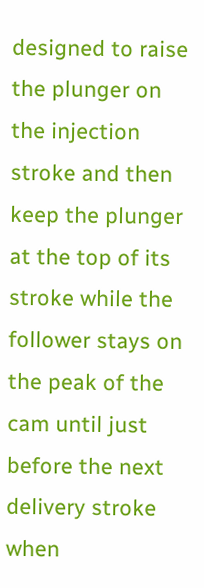designed to raise the plunger on the injection stroke and then keep the plunger at the top of its stroke while the follower stays on the peak of the cam until just before the next delivery stroke when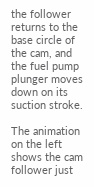the follower returns to the base circle of the cam, and the fuel pump plunger moves down on its suction stroke.

The animation on the left shows the cam follower just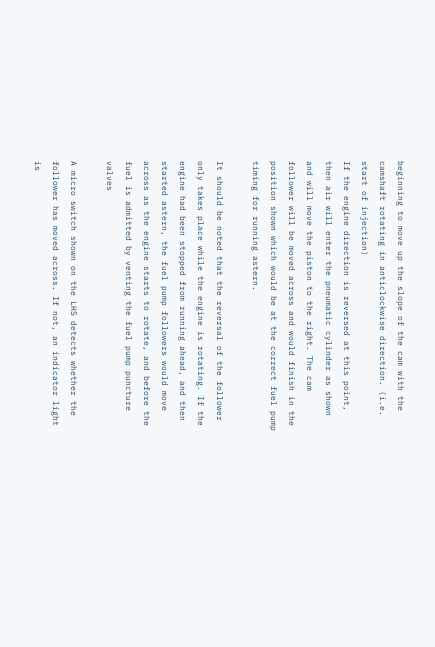beginning to move up the slope of the cam with the camshaft rotating in anticlockwise direction. (i.e. start of injection)
If the engine direction is reversed at this point, then air will enter the pneumatic cylinder as shown and will move the piston to the right. The cam follower will be moved across and would finish in the position shown which would be at the correct fuel pump timing for running astern.

It should be noted that the reversal of the follower only takes place while the engine is rotating. If the engine had been stopped from running ahead, and then started astern, the fuel pump followers would move across as the engine starts to rotate, and before the fuel is admitted by venting the fuel pump puncture valves

A micro switch shown on the LHS detects whether the follower has moved across. If not, an indicator light is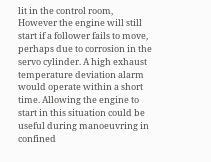lit in the control room, However the engine will still start if a follower fails to move, perhaps due to corrosion in the servo cylinder. A high exhaust temperature deviation alarm would operate within a short time. Allowing the engine to start in this situation could be useful during manoeuvring in confined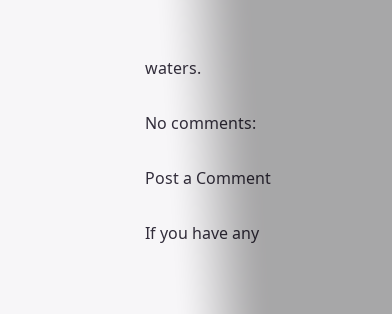waters.

No comments:

Post a Comment

If you have any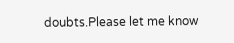doubts.Please let me know